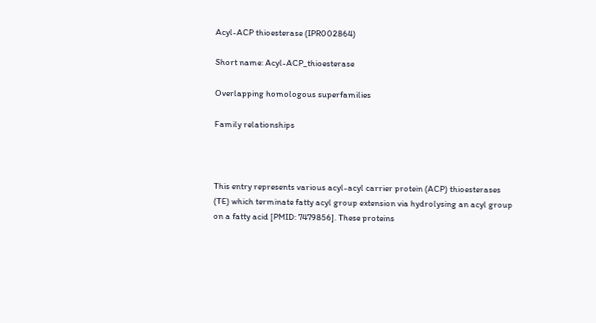Acyl-ACP thioesterase (IPR002864)

Short name: Acyl-ACP_thioesterase

Overlapping homologous superfamilies

Family relationships



This entry represents various acyl-acyl carrier protein (ACP) thioesterases (TE) which terminate fatty acyl group extension via hydrolysing an acyl group on a fatty acid [PMID: 7479856]. These proteins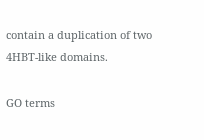contain a duplication of two 4HBT-like domains.

GO terms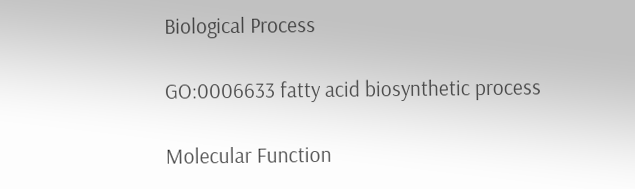Biological Process

GO:0006633 fatty acid biosynthetic process

Molecular Function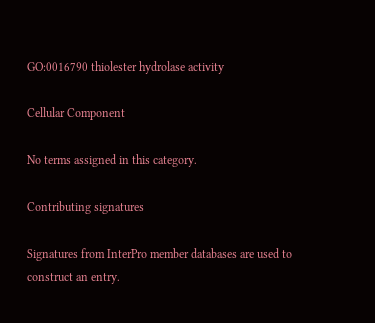GO:0016790 thiolester hydrolase activity

Cellular Component

No terms assigned in this category.

Contributing signatures

Signatures from InterPro member databases are used to construct an entry.